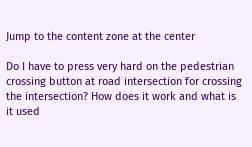Jump to the content zone at the center

Do I have to press very hard on the pedestrian crossing button at road intersection for crossing the intersection? How does it work and what is it used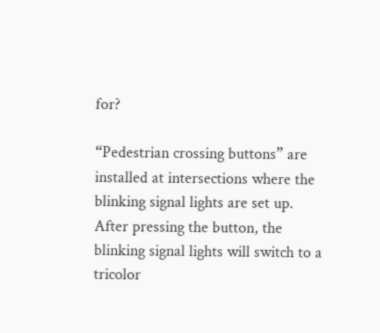for?

“Pedestrian crossing buttons” are installed at intersections where the blinking signal lights are set up. After pressing the button, the blinking signal lights will switch to a tricolor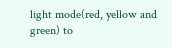light mode(red, yellow and green) to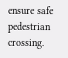ensure safe pedestrian crossing.